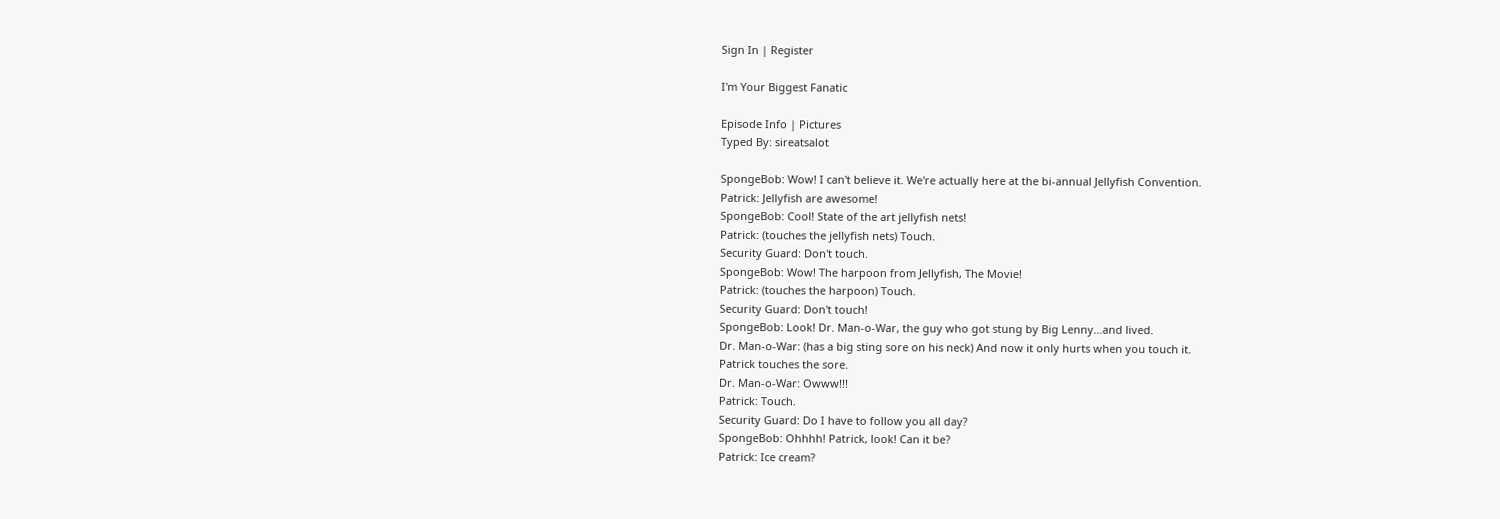Sign In | Register

I'm Your Biggest Fanatic

Episode Info | Pictures
Typed By: sireatsalot

SpongeBob: Wow! I can't believe it. We're actually here at the bi-annual Jellyfish Convention.
Patrick: Jellyfish are awesome!
SpongeBob: Cool! State of the art jellyfish nets!
Patrick: (touches the jellyfish nets) Touch.
Security Guard: Don't touch.
SpongeBob: Wow! The harpoon from Jellyfish, The Movie!
Patrick: (touches the harpoon) Touch.
Security Guard: Don't touch!
SpongeBob: Look! Dr. Man-o-War, the guy who got stung by Big Lenny…and lived.
Dr. Man-o-War: (has a big sting sore on his neck) And now it only hurts when you touch it.
Patrick touches the sore.
Dr. Man-o-War: Owww!!!
Patrick: Touch.
Security Guard: Do I have to follow you all day?
SpongeBob: Ohhhh! Patrick, look! Can it be?
Patrick: Ice cream?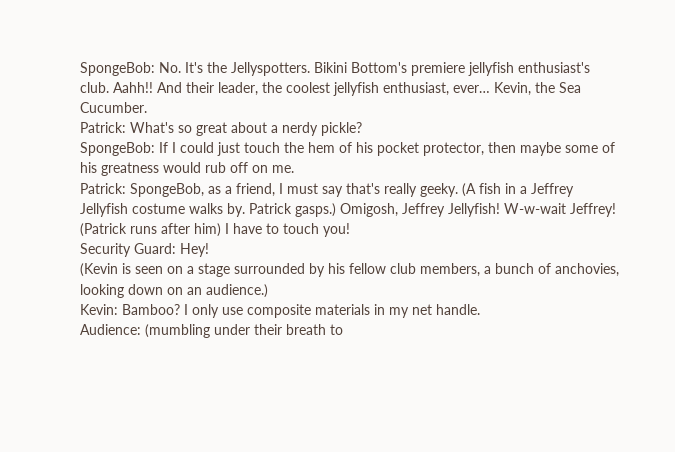SpongeBob: No. It's the Jellyspotters. Bikini Bottom's premiere jellyfish enthusiast's club. Aahh!! And their leader, the coolest jellyfish enthusiast, ever… Kevin, the Sea Cucumber.
Patrick: What's so great about a nerdy pickle?
SpongeBob: If I could just touch the hem of his pocket protector, then maybe some of his greatness would rub off on me.
Patrick: SpongeBob, as a friend, I must say that's really geeky. (A fish in a Jeffrey Jellyfish costume walks by. Patrick gasps.) Omigosh, Jeffrey Jellyfish! W-w-wait Jeffrey! (Patrick runs after him) I have to touch you!
Security Guard: Hey!
(Kevin is seen on a stage surrounded by his fellow club members, a bunch of anchovies, looking down on an audience.)
Kevin: Bamboo? I only use composite materials in my net handle.
Audience: (mumbling under their breath to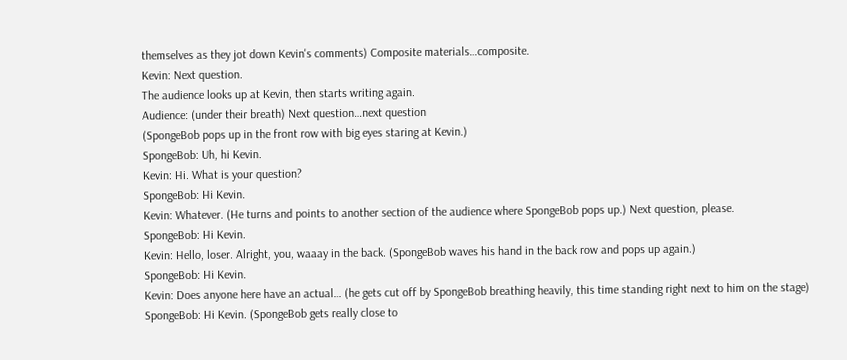themselves as they jot down Kevin's comments) Composite materials…composite.
Kevin: Next question.
The audience looks up at Kevin, then starts writing again.
Audience: (under their breath) Next question…next question
(SpongeBob pops up in the front row with big eyes staring at Kevin.)
SpongeBob: Uh, hi Kevin.
Kevin: Hi. What is your question?
SpongeBob: Hi Kevin.
Kevin: Whatever. (He turns and points to another section of the audience where SpongeBob pops up.) Next question, please.
SpongeBob: Hi Kevin.
Kevin: Hello, loser. Alright, you, waaay in the back. (SpongeBob waves his hand in the back row and pops up again.)
SpongeBob: Hi Kevin.
Kevin: Does anyone here have an actual… (he gets cut off by SpongeBob breathing heavily, this time standing right next to him on the stage)
SpongeBob: Hi Kevin. (SpongeBob gets really close to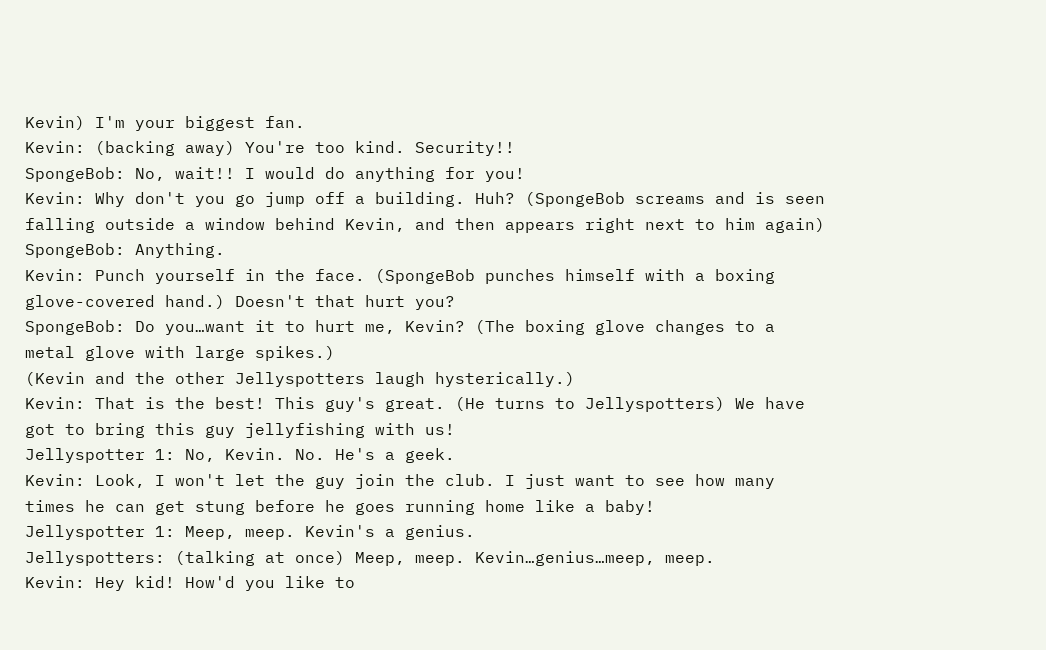Kevin) I'm your biggest fan.
Kevin: (backing away) You're too kind. Security!!
SpongeBob: No, wait!! I would do anything for you!
Kevin: Why don't you go jump off a building. Huh? (SpongeBob screams and is seen falling outside a window behind Kevin, and then appears right next to him again)
SpongeBob: Anything.
Kevin: Punch yourself in the face. (SpongeBob punches himself with a boxing glove-covered hand.) Doesn't that hurt you?
SpongeBob: Do you…want it to hurt me, Kevin? (The boxing glove changes to a metal glove with large spikes.)
(Kevin and the other Jellyspotters laugh hysterically.)
Kevin: That is the best! This guy's great. (He turns to Jellyspotters) We have got to bring this guy jellyfishing with us!
Jellyspotter 1: No, Kevin. No. He's a geek.
Kevin: Look, I won't let the guy join the club. I just want to see how many times he can get stung before he goes running home like a baby!
Jellyspotter 1: Meep, meep. Kevin's a genius.
Jellyspotters: (talking at once) Meep, meep. Kevin…genius…meep, meep.
Kevin: Hey kid! How'd you like to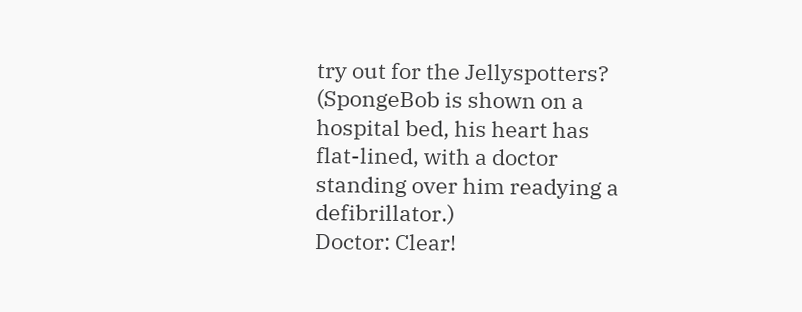try out for the Jellyspotters?
(SpongeBob is shown on a hospital bed, his heart has flat-lined, with a doctor standing over him readying a defibrillator.)
Doctor: Clear!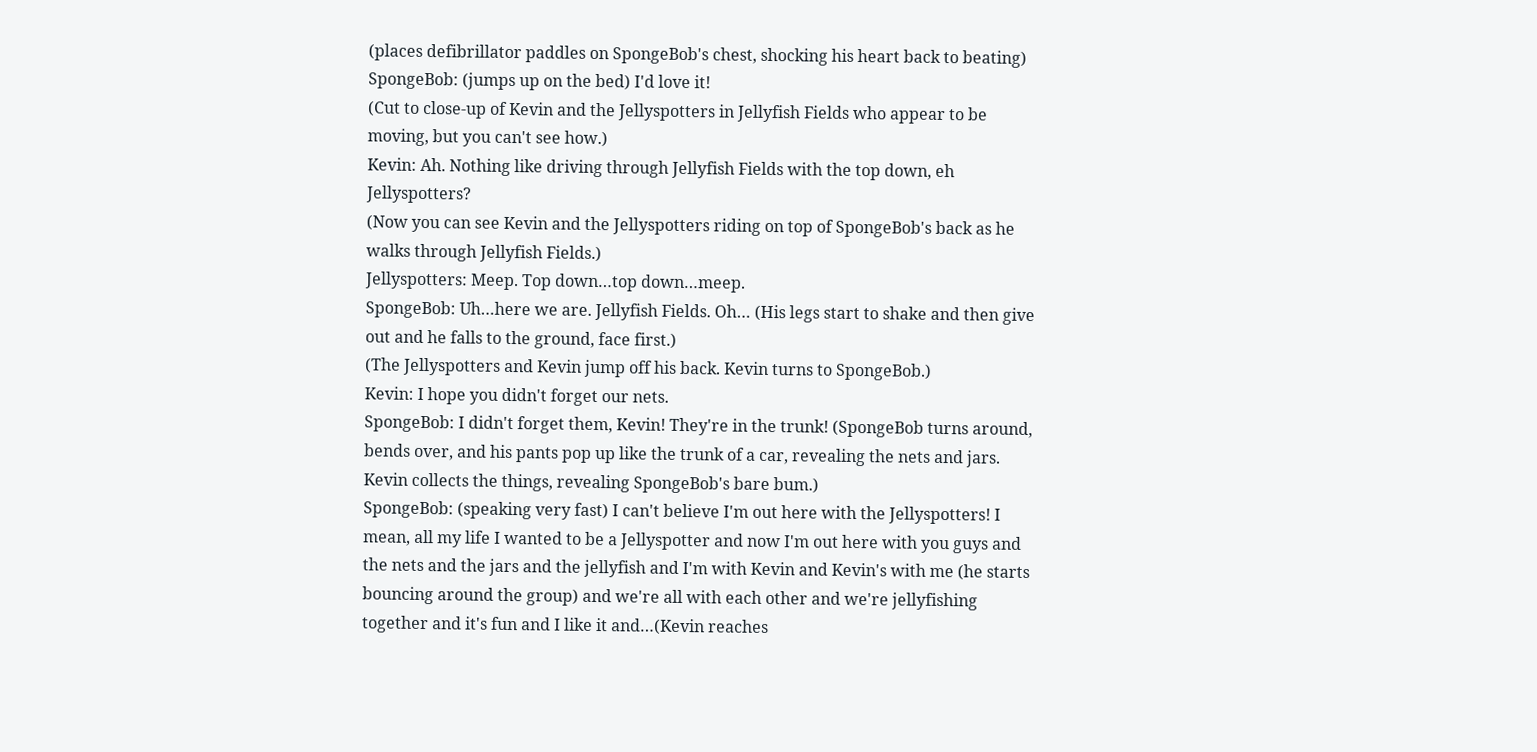(places defibrillator paddles on SpongeBob's chest, shocking his heart back to beating)
SpongeBob: (jumps up on the bed) I'd love it!
(Cut to close-up of Kevin and the Jellyspotters in Jellyfish Fields who appear to be moving, but you can't see how.)
Kevin: Ah. Nothing like driving through Jellyfish Fields with the top down, eh Jellyspotters?
(Now you can see Kevin and the Jellyspotters riding on top of SpongeBob's back as he walks through Jellyfish Fields.)
Jellyspotters: Meep. Top down…top down…meep.
SpongeBob: Uh…here we are. Jellyfish Fields. Oh… (His legs start to shake and then give out and he falls to the ground, face first.)
(The Jellyspotters and Kevin jump off his back. Kevin turns to SpongeBob.)
Kevin: I hope you didn't forget our nets.
SpongeBob: I didn't forget them, Kevin! They're in the trunk! (SpongeBob turns around, bends over, and his pants pop up like the trunk of a car, revealing the nets and jars. Kevin collects the things, revealing SpongeBob's bare bum.)
SpongeBob: (speaking very fast) I can't believe I'm out here with the Jellyspotters! I mean, all my life I wanted to be a Jellyspotter and now I'm out here with you guys and the nets and the jars and the jellyfish and I'm with Kevin and Kevin's with me (he starts bouncing around the group) and we're all with each other and we're jellyfishing together and it's fun and I like it and…(Kevin reaches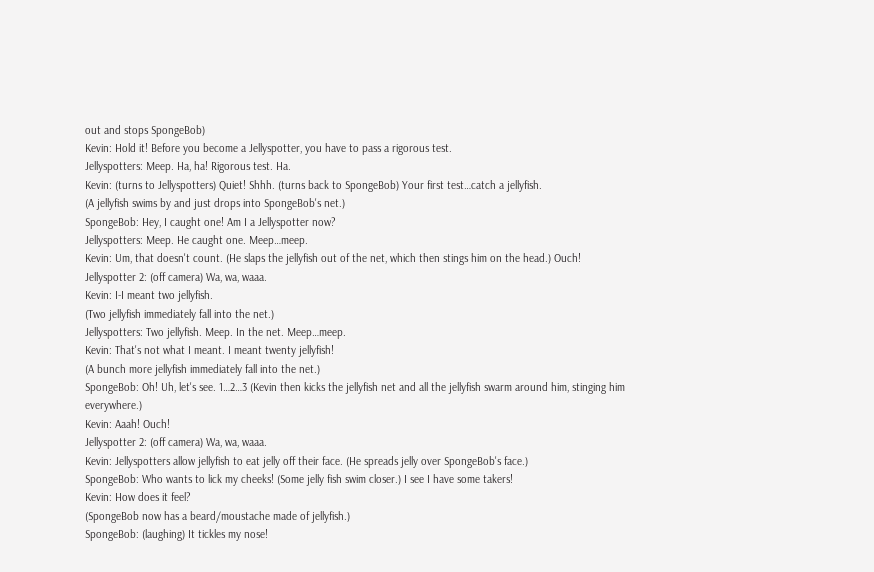out and stops SpongeBob)
Kevin: Hold it! Before you become a Jellyspotter, you have to pass a rigorous test.
Jellyspotters: Meep. Ha, ha! Rigorous test. Ha.
Kevin: (turns to Jellyspotters) Quiet! Shhh. (turns back to SpongeBob) Your first test…catch a jellyfish.
(A jellyfish swims by and just drops into SpongeBob's net.)
SpongeBob: Hey, I caught one! Am I a Jellyspotter now?
Jellyspotters: Meep. He caught one. Meep…meep.
Kevin: Um, that doesn't count. (He slaps the jellyfish out of the net, which then stings him on the head.) Ouch!
Jellyspotter 2: (off camera) Wa, wa, waaa.
Kevin: I-I meant two jellyfish.
(Two jellyfish immediately fall into the net.)
Jellyspotters: Two jellyfish. Meep. In the net. Meep…meep.
Kevin: That's not what I meant. I meant twenty jellyfish!
(A bunch more jellyfish immediately fall into the net.)
SpongeBob: Oh! Uh, let's see. 1…2…3 (Kevin then kicks the jellyfish net and all the jellyfish swarm around him, stinging him everywhere.)
Kevin: Aaah! Ouch!
Jellyspotter 2: (off camera) Wa, wa, waaa.
Kevin: Jellyspotters allow jellyfish to eat jelly off their face. (He spreads jelly over SpongeBob's face.)
SpongeBob: Who wants to lick my cheeks! (Some jelly fish swim closer.) I see I have some takers!
Kevin: How does it feel?
(SpongeBob now has a beard/moustache made of jellyfish.)
SpongeBob: (laughing) It tickles my nose!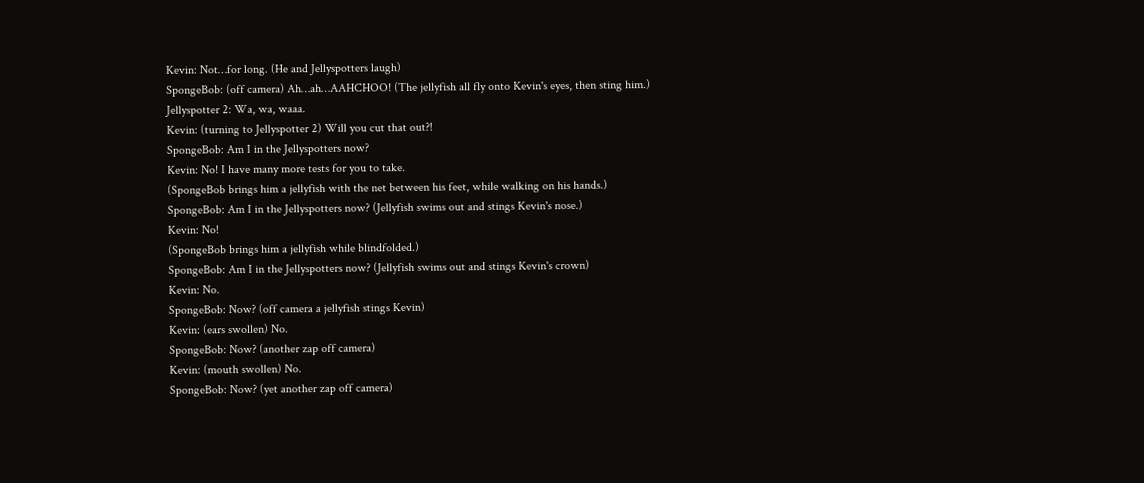Kevin: Not…for long. (He and Jellyspotters laugh)
SpongeBob: (off camera) Ah…ah…AAHCHOO! (The jellyfish all fly onto Kevin's eyes, then sting him.)
Jellyspotter 2: Wa, wa, waaa.
Kevin: (turning to Jellyspotter 2) Will you cut that out?!
SpongeBob: Am I in the Jellyspotters now?
Kevin: No! I have many more tests for you to take.
(SpongeBob brings him a jellyfish with the net between his feet, while walking on his hands.)
SpongeBob: Am I in the Jellyspotters now? (Jellyfish swims out and stings Kevin's nose.)
Kevin: No!
(SpongeBob brings him a jellyfish while blindfolded.)
SpongeBob: Am I in the Jellyspotters now? (Jellyfish swims out and stings Kevin's crown)
Kevin: No.
SpongeBob: Now? (off camera a jellyfish stings Kevin)
Kevin: (ears swollen) No.
SpongeBob: Now? (another zap off camera)
Kevin: (mouth swollen) No.
SpongeBob: Now? (yet another zap off camera)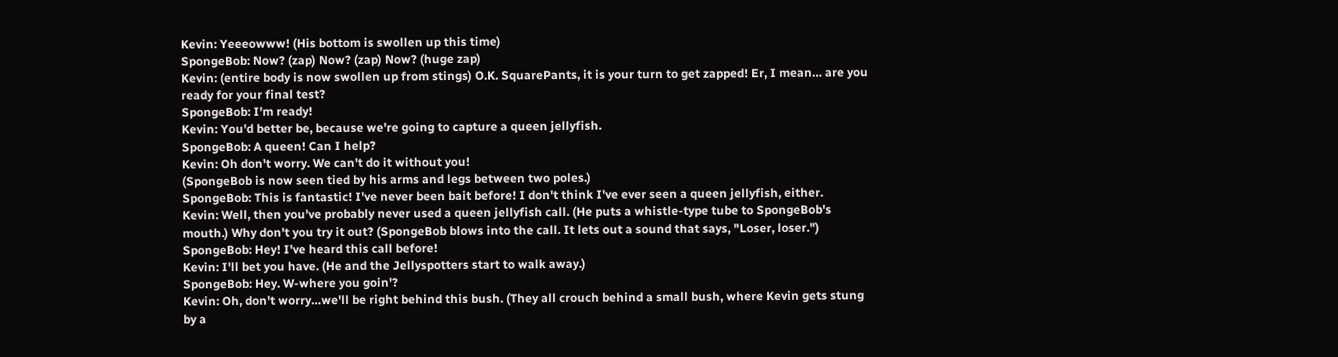Kevin: Yeeeowww! (His bottom is swollen up this time)
SpongeBob: Now? (zap) Now? (zap) Now? (huge zap)
Kevin: (entire body is now swollen up from stings) O.K. SquarePants, it is your turn to get zapped! Er, I mean… are you ready for your final test?
SpongeBob: I'm ready!
Kevin: You'd better be, because we're going to capture a queen jellyfish.
SpongeBob: A queen! Can I help?
Kevin: Oh don't worry. We can't do it without you!
(SpongeBob is now seen tied by his arms and legs between two poles.)
SpongeBob: This is fantastic! I've never been bait before! I don't think I've ever seen a queen jellyfish, either.
Kevin: Well, then you've probably never used a queen jellyfish call. (He puts a whistle-type tube to SpongeBob's mouth.) Why don't you try it out? (SpongeBob blows into the call. It lets out a sound that says, "Loser, loser.")
SpongeBob: Hey! I've heard this call before!
Kevin: I'll bet you have. (He and the Jellyspotters start to walk away.)
SpongeBob: Hey. W-where you goin'?
Kevin: Oh, don't worry…we'll be right behind this bush. (They all crouch behind a small bush, where Kevin gets stung by a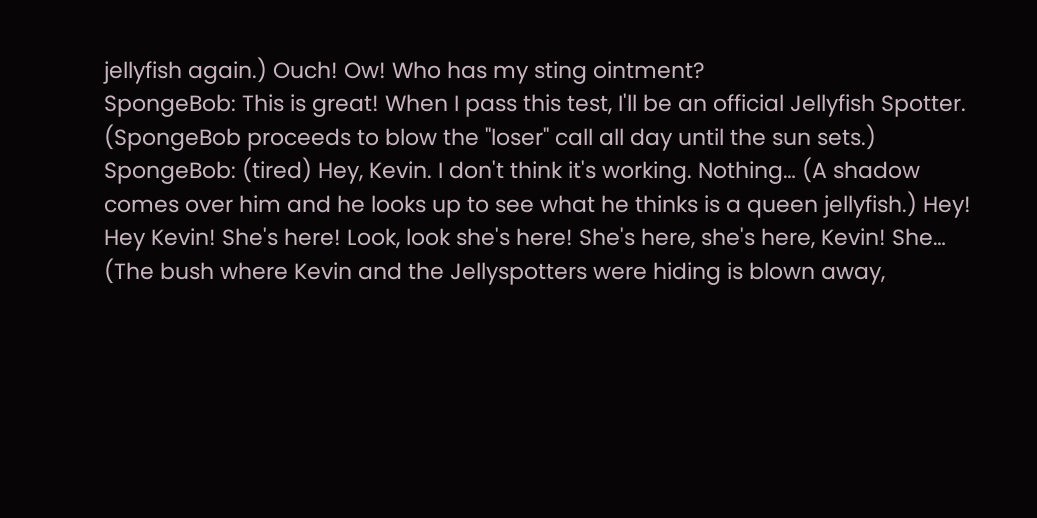jellyfish again.) Ouch! Ow! Who has my sting ointment?
SpongeBob: This is great! When I pass this test, I'll be an official Jellyfish Spotter.
(SpongeBob proceeds to blow the "loser" call all day until the sun sets.)
SpongeBob: (tired) Hey, Kevin. I don't think it's working. Nothing… (A shadow comes over him and he looks up to see what he thinks is a queen jellyfish.) Hey! Hey Kevin! She's here! Look, look she's here! She's here, she's here, Kevin! She… (The bush where Kevin and the Jellyspotters were hiding is blown away,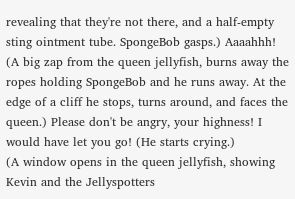revealing that they're not there, and a half-empty sting ointment tube. SpongeBob gasps.) Aaaahhh! (A big zap from the queen jellyfish, burns away the ropes holding SpongeBob and he runs away. At the edge of a cliff he stops, turns around, and faces the queen.) Please don't be angry, your highness! I would have let you go! (He starts crying.)
(A window opens in the queen jellyfish, showing Kevin and the Jellyspotters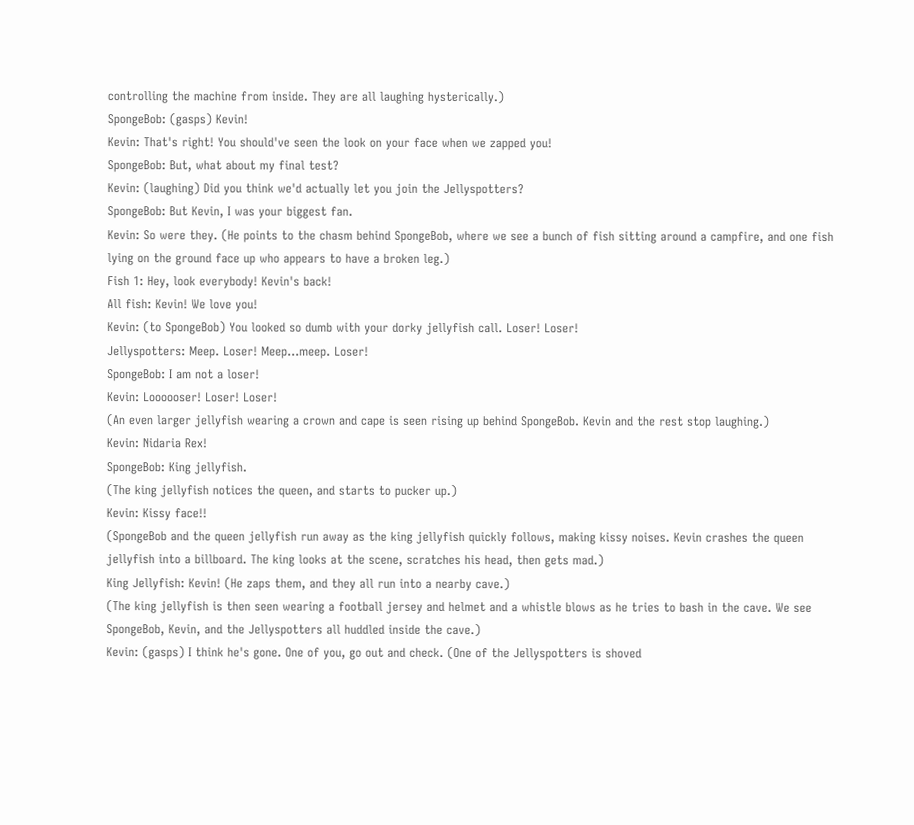controlling the machine from inside. They are all laughing hysterically.)
SpongeBob: (gasps) Kevin!
Kevin: That's right! You should've seen the look on your face when we zapped you!
SpongeBob: But, what about my final test?
Kevin: (laughing) Did you think we'd actually let you join the Jellyspotters?
SpongeBob: But Kevin, I was your biggest fan.
Kevin: So were they. (He points to the chasm behind SpongeBob, where we see a bunch of fish sitting around a campfire, and one fish lying on the ground face up who appears to have a broken leg.)
Fish 1: Hey, look everybody! Kevin's back!
All fish: Kevin! We love you!
Kevin: (to SpongeBob) You looked so dumb with your dorky jellyfish call. Loser! Loser!
Jellyspotters: Meep. Loser! Meep…meep. Loser!
SpongeBob: I am not a loser!
Kevin: Loooooser! Loser! Loser!
(An even larger jellyfish wearing a crown and cape is seen rising up behind SpongeBob. Kevin and the rest stop laughing.)
Kevin: Nidaria Rex!
SpongeBob: King jellyfish.
(The king jellyfish notices the queen, and starts to pucker up.)
Kevin: Kissy face!!
(SpongeBob and the queen jellyfish run away as the king jellyfish quickly follows, making kissy noises. Kevin crashes the queen jellyfish into a billboard. The king looks at the scene, scratches his head, then gets mad.)
King Jellyfish: Kevin! (He zaps them, and they all run into a nearby cave.)
(The king jellyfish is then seen wearing a football jersey and helmet and a whistle blows as he tries to bash in the cave. We see SpongeBob, Kevin, and the Jellyspotters all huddled inside the cave.)
Kevin: (gasps) I think he's gone. One of you, go out and check. (One of the Jellyspotters is shoved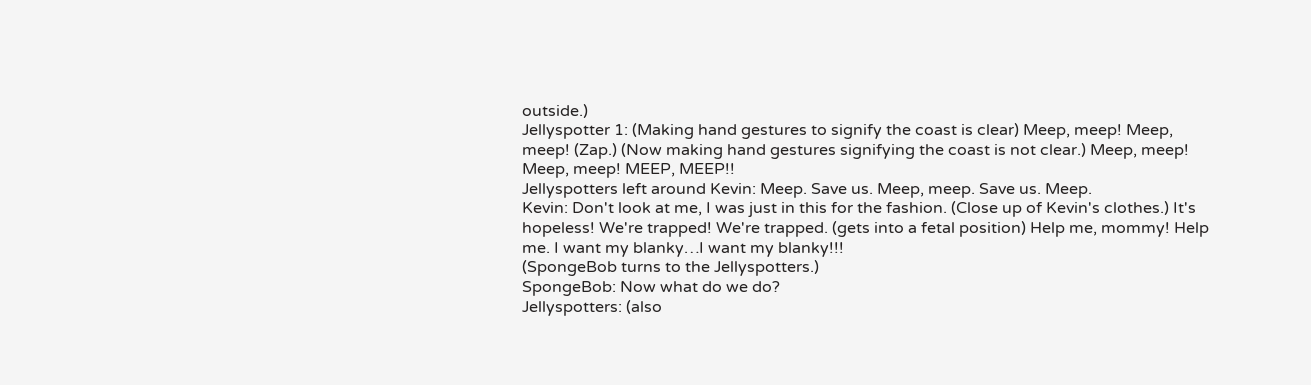outside.)
Jellyspotter 1: (Making hand gestures to signify the coast is clear) Meep, meep! Meep, meep! (Zap.) (Now making hand gestures signifying the coast is not clear.) Meep, meep! Meep, meep! MEEP, MEEP!!
Jellyspotters left around Kevin: Meep. Save us. Meep, meep. Save us. Meep.
Kevin: Don't look at me, I was just in this for the fashion. (Close up of Kevin's clothes.) It's hopeless! We're trapped! We're trapped. (gets into a fetal position) Help me, mommy! Help me. I want my blanky…I want my blanky!!!
(SpongeBob turns to the Jellyspotters.)
SpongeBob: Now what do we do?
Jellyspotters: (also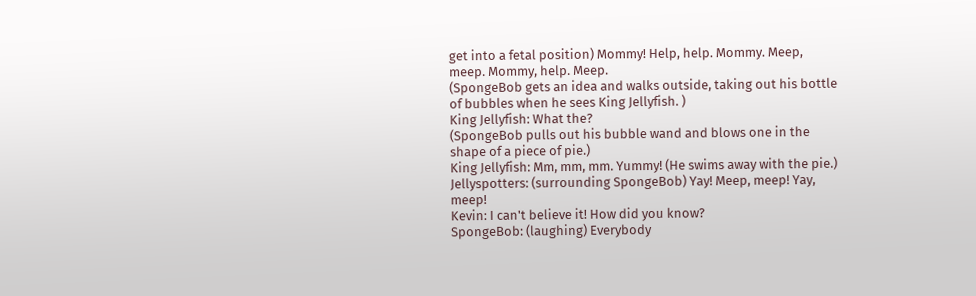get into a fetal position) Mommy! Help, help. Mommy. Meep, meep. Mommy, help. Meep.
(SpongeBob gets an idea and walks outside, taking out his bottle of bubbles when he sees King Jellyfish. )
King Jellyfish: What the?
(SpongeBob pulls out his bubble wand and blows one in the shape of a piece of pie.)
King Jellyfish: Mm, mm, mm. Yummy! (He swims away with the pie.)
Jellyspotters: (surrounding SpongeBob) Yay! Meep, meep! Yay, meep!
Kevin: I can't believe it! How did you know?
SpongeBob: (laughing) Everybody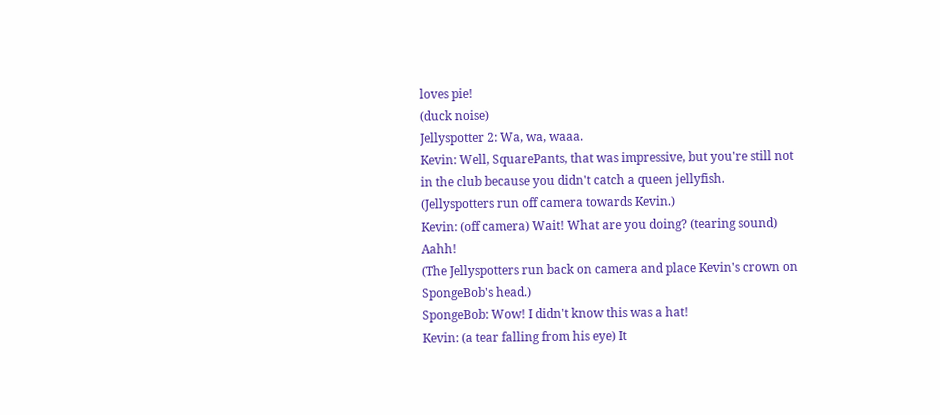loves pie!
(duck noise)
Jellyspotter 2: Wa, wa, waaa.
Kevin: Well, SquarePants, that was impressive, but you're still not in the club because you didn't catch a queen jellyfish.
(Jellyspotters run off camera towards Kevin.)
Kevin: (off camera) Wait! What are you doing? (tearing sound) Aahh!
(The Jellyspotters run back on camera and place Kevin's crown on SpongeBob's head.)
SpongeBob: Wow! I didn't know this was a hat!
Kevin: (a tear falling from his eye) It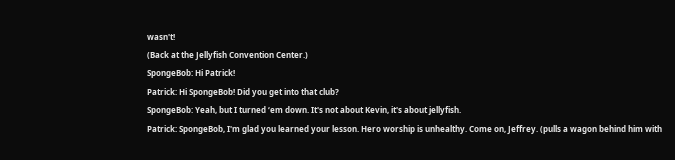wasn't!
(Back at the Jellyfish Convention Center.)
SpongeBob: Hi Patrick!
Patrick: Hi SpongeBob! Did you get into that club?
SpongeBob: Yeah, but I turned ‘em down. It's not about Kevin, it's about jellyfish.
Patrick: SpongeBob, I'm glad you learned your lesson. Hero worship is unhealthy. Come on, Jeffrey. (pulls a wagon behind him with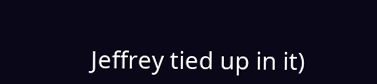Jeffrey tied up in it)